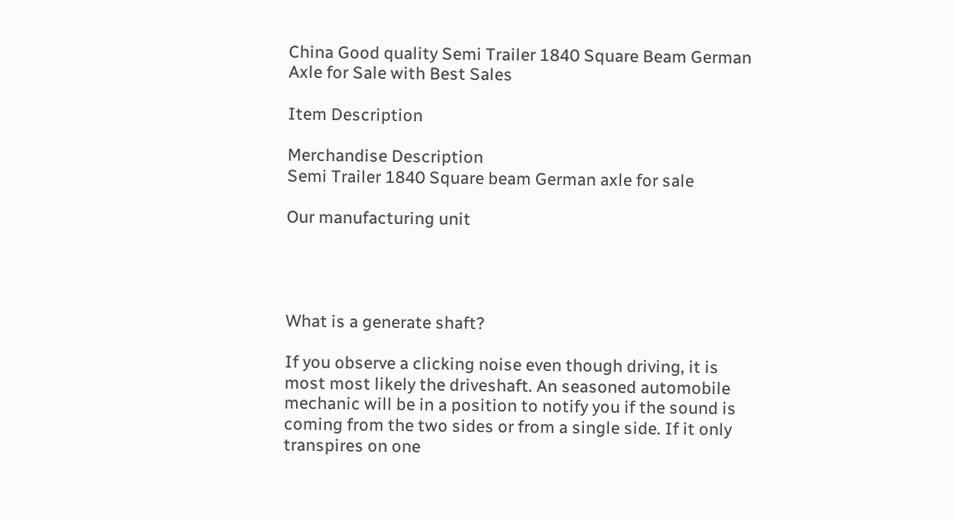China Good quality Semi Trailer 1840 Square Beam German Axle for Sale with Best Sales

Item Description

Merchandise Description
Semi Trailer 1840 Square beam German axle for sale

Our manufacturing unit




What is a generate shaft?

If you observe a clicking noise even though driving, it is most most likely the driveshaft. An seasoned automobile mechanic will be in a position to notify you if the sound is coming from the two sides or from a single side. If it only transpires on one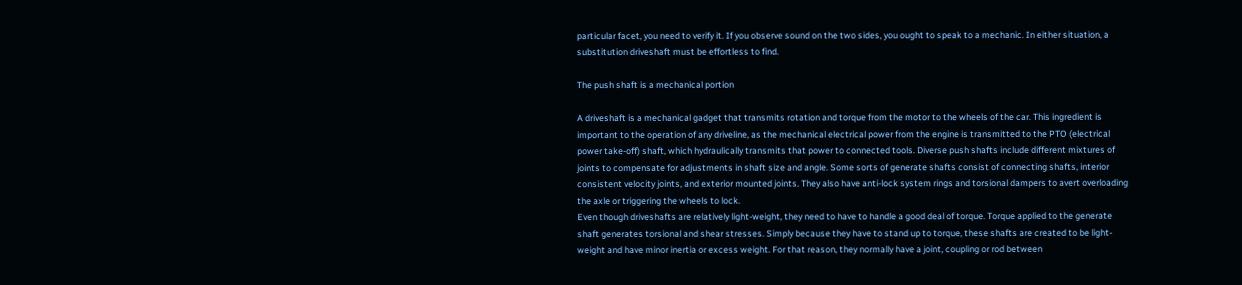particular facet, you need to verify it. If you observe sound on the two sides, you ought to speak to a mechanic. In either situation, a substitution driveshaft must be effortless to find.

The push shaft is a mechanical portion

A driveshaft is a mechanical gadget that transmits rotation and torque from the motor to the wheels of the car. This ingredient is important to the operation of any driveline, as the mechanical electrical power from the engine is transmitted to the PTO (electrical power take-off) shaft, which hydraulically transmits that power to connected tools. Diverse push shafts include different mixtures of joints to compensate for adjustments in shaft size and angle. Some sorts of generate shafts consist of connecting shafts, interior consistent velocity joints, and exterior mounted joints. They also have anti-lock system rings and torsional dampers to avert overloading the axle or triggering the wheels to lock.
Even though driveshafts are relatively light-weight, they need to have to handle a good deal of torque. Torque applied to the generate shaft generates torsional and shear stresses. Simply because they have to stand up to torque, these shafts are created to be light-weight and have minor inertia or excess weight. For that reason, they normally have a joint, coupling or rod between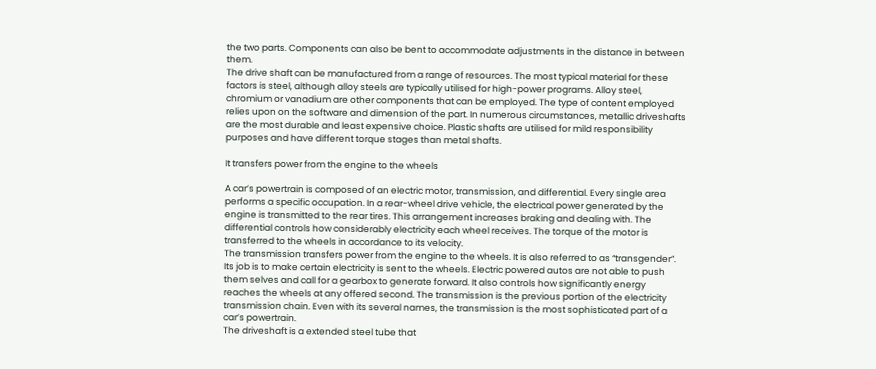the two parts. Components can also be bent to accommodate adjustments in the distance in between them.
The drive shaft can be manufactured from a range of resources. The most typical material for these factors is steel, although alloy steels are typically utilised for high-power programs. Alloy steel, chromium or vanadium are other components that can be employed. The type of content employed relies upon on the software and dimension of the part. In numerous circumstances, metallic driveshafts are the most durable and least expensive choice. Plastic shafts are utilised for mild responsibility purposes and have different torque stages than metal shafts.

It transfers power from the engine to the wheels

A car’s powertrain is composed of an electric motor, transmission, and differential. Every single area performs a specific occupation. In a rear-wheel drive vehicle, the electrical power generated by the engine is transmitted to the rear tires. This arrangement increases braking and dealing with. The differential controls how considerably electricity each wheel receives. The torque of the motor is transferred to the wheels in accordance to its velocity.
The transmission transfers power from the engine to the wheels. It is also referred to as “transgender”. Its job is to make certain electricity is sent to the wheels. Electric powered autos are not able to push them selves and call for a gearbox to generate forward. It also controls how significantly energy reaches the wheels at any offered second. The transmission is the previous portion of the electricity transmission chain. Even with its several names, the transmission is the most sophisticated part of a car’s powertrain.
The driveshaft is a extended steel tube that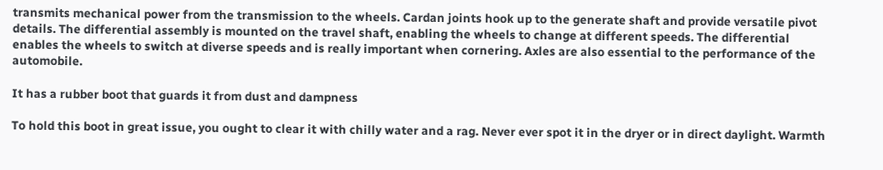transmits mechanical power from the transmission to the wheels. Cardan joints hook up to the generate shaft and provide versatile pivot details. The differential assembly is mounted on the travel shaft, enabling the wheels to change at different speeds. The differential enables the wheels to switch at diverse speeds and is really important when cornering. Axles are also essential to the performance of the automobile.

It has a rubber boot that guards it from dust and dampness

To hold this boot in great issue, you ought to clear it with chilly water and a rag. Never ever spot it in the dryer or in direct daylight. Warmth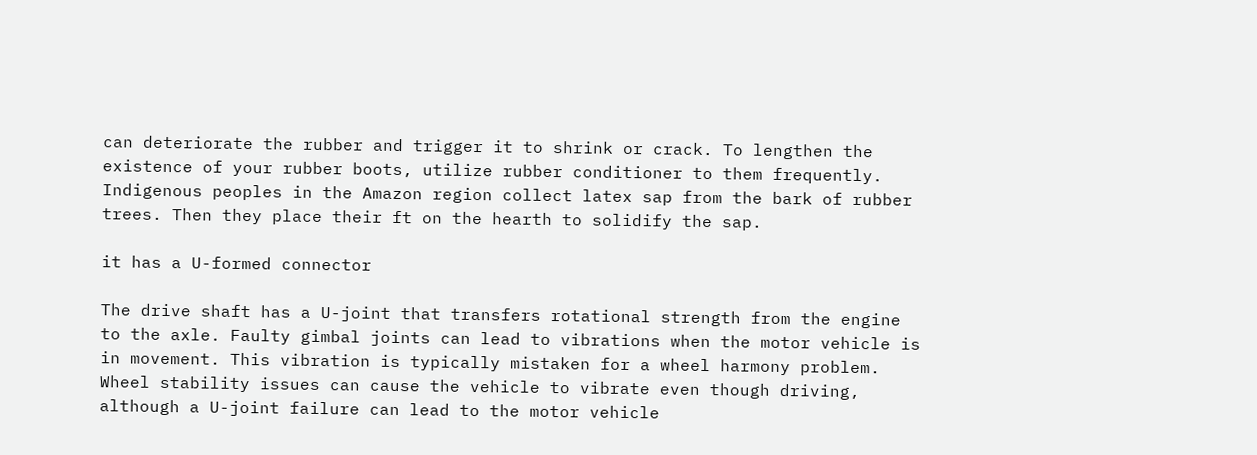can deteriorate the rubber and trigger it to shrink or crack. To lengthen the existence of your rubber boots, utilize rubber conditioner to them frequently. Indigenous peoples in the Amazon region collect latex sap from the bark of rubber trees. Then they place their ft on the hearth to solidify the sap.

it has a U-formed connector

The drive shaft has a U-joint that transfers rotational strength from the engine to the axle. Faulty gimbal joints can lead to vibrations when the motor vehicle is in movement. This vibration is typically mistaken for a wheel harmony problem. Wheel stability issues can cause the vehicle to vibrate even though driving, although a U-joint failure can lead to the motor vehicle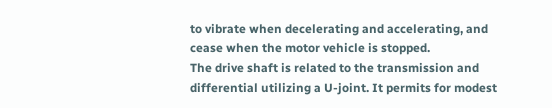to vibrate when decelerating and accelerating, and cease when the motor vehicle is stopped.
The drive shaft is related to the transmission and differential utilizing a U-joint. It permits for modest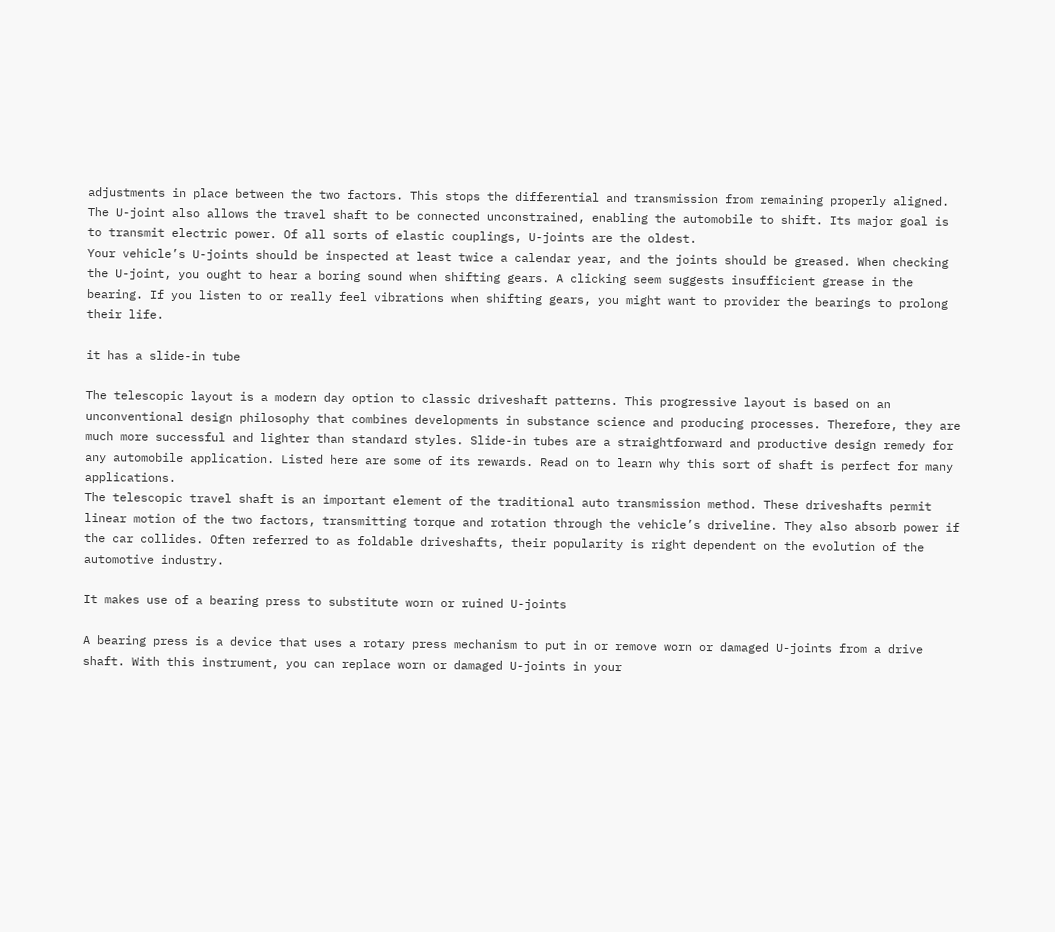adjustments in place between the two factors. This stops the differential and transmission from remaining properly aligned. The U-joint also allows the travel shaft to be connected unconstrained, enabling the automobile to shift. Its major goal is to transmit electric power. Of all sorts of elastic couplings, U-joints are the oldest.
Your vehicle’s U-joints should be inspected at least twice a calendar year, and the joints should be greased. When checking the U-joint, you ought to hear a boring sound when shifting gears. A clicking seem suggests insufficient grease in the bearing. If you listen to or really feel vibrations when shifting gears, you might want to provider the bearings to prolong their life.

it has a slide-in tube

The telescopic layout is a modern day option to classic driveshaft patterns. This progressive layout is based on an unconventional design philosophy that combines developments in substance science and producing processes. Therefore, they are much more successful and lighter than standard styles. Slide-in tubes are a straightforward and productive design remedy for any automobile application. Listed here are some of its rewards. Read on to learn why this sort of shaft is perfect for many applications.
The telescopic travel shaft is an important element of the traditional auto transmission method. These driveshafts permit linear motion of the two factors, transmitting torque and rotation through the vehicle’s driveline. They also absorb power if the car collides. Often referred to as foldable driveshafts, their popularity is right dependent on the evolution of the automotive industry.

It makes use of a bearing press to substitute worn or ruined U-joints

A bearing press is a device that uses a rotary press mechanism to put in or remove worn or damaged U-joints from a drive shaft. With this instrument, you can replace worn or damaged U-joints in your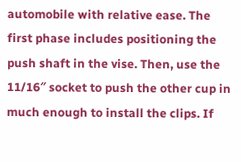automobile with relative ease. The first phase includes positioning the push shaft in the vise. Then, use the 11/16″ socket to push the other cup in much enough to install the clips. If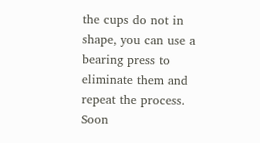the cups do not in shape, you can use a bearing press to eliminate them and repeat the process. Soon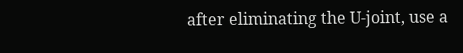after eliminating the U-joint, use a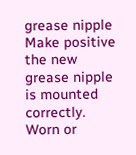grease nipple Make positive the new grease nipple is mounted correctly.
Worn or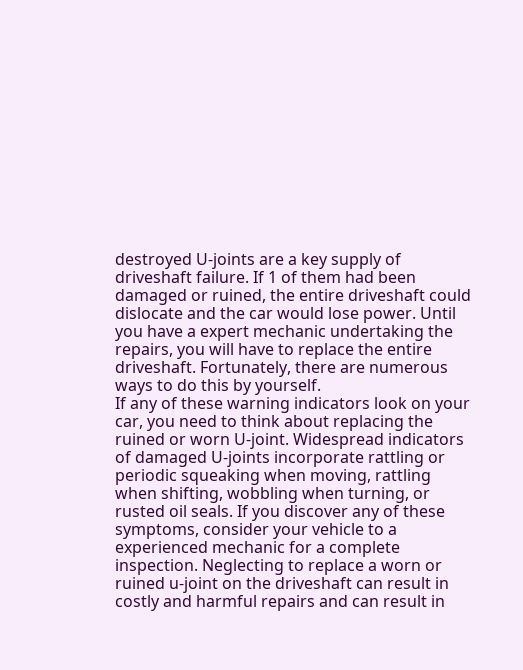destroyed U-joints are a key supply of driveshaft failure. If 1 of them had been damaged or ruined, the entire driveshaft could dislocate and the car would lose power. Until you have a expert mechanic undertaking the repairs, you will have to replace the entire driveshaft. Fortunately, there are numerous ways to do this by yourself.
If any of these warning indicators look on your car, you need to think about replacing the ruined or worn U-joint. Widespread indicators of damaged U-joints incorporate rattling or periodic squeaking when moving, rattling when shifting, wobbling when turning, or rusted oil seals. If you discover any of these symptoms, consider your vehicle to a experienced mechanic for a complete inspection. Neglecting to replace a worn or ruined u-joint on the driveshaft can result in costly and harmful repairs and can result in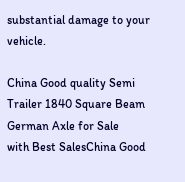substantial damage to your vehicle.

China Good quality Semi Trailer 1840 Square Beam German Axle for Sale     with Best SalesChina Good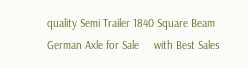quality Semi Trailer 1840 Square Beam German Axle for Sale     with Best Sales